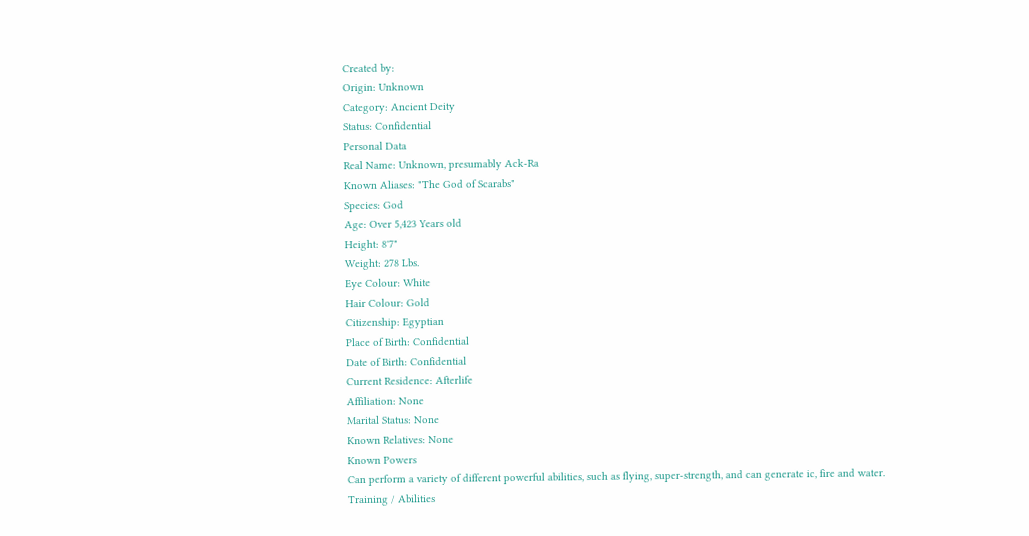Created by:
Origin: Unknown
Category: Ancient Deity
Status: Confidential
Personal Data
Real Name: Unknown, presumably Ack-Ra
Known Aliases: "The God of Scarabs"
Species: God
Age: Over 5,423 Years old
Height: 8'7"
Weight: 278 Lbs.
Eye Colour: White
Hair Colour: Gold
Citizenship: Egyptian
Place of Birth: Confidential
Date of Birth: Confidential
Current Residence: Afterlife
Affiliation: None
Marital Status: None
Known Relatives: None
Known Powers
Can perform a variety of different powerful abilities, such as flying, super-strength, and can generate ic, fire and water.
Training / Abilities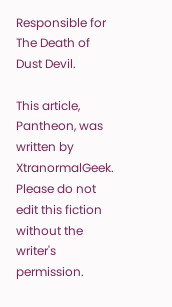Responsible for The Death of Dust Devil.

This article, Pantheon, was written by XtranormalGeek. Please do not edit this fiction without the writer's permission.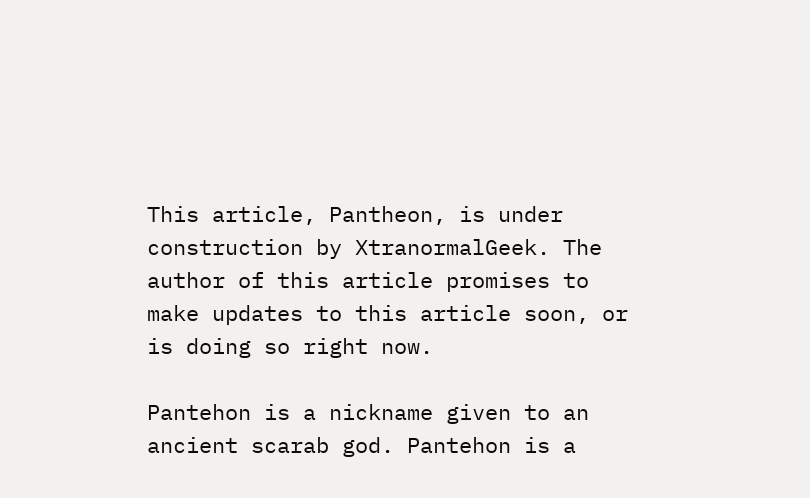This article, Pantheon, is under construction by XtranormalGeek. The author of this article promises to make updates to this article soon, or is doing so right now.

Pantehon is a nickname given to an ancient scarab god. Pantehon is a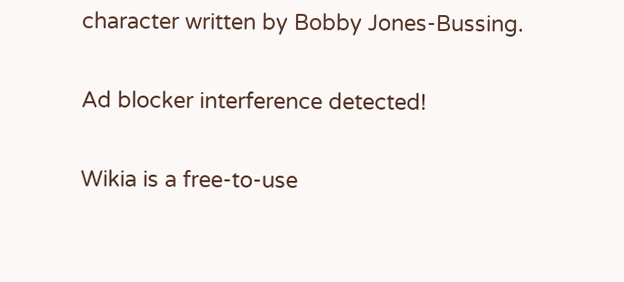character written by Bobby Jones-Bussing.

Ad blocker interference detected!

Wikia is a free-to-use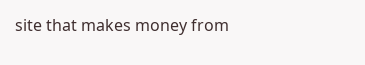site that makes money from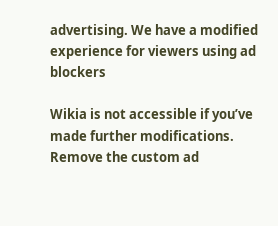advertising. We have a modified experience for viewers using ad blockers

Wikia is not accessible if you’ve made further modifications. Remove the custom ad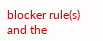blocker rule(s) and the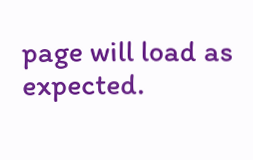page will load as expected.